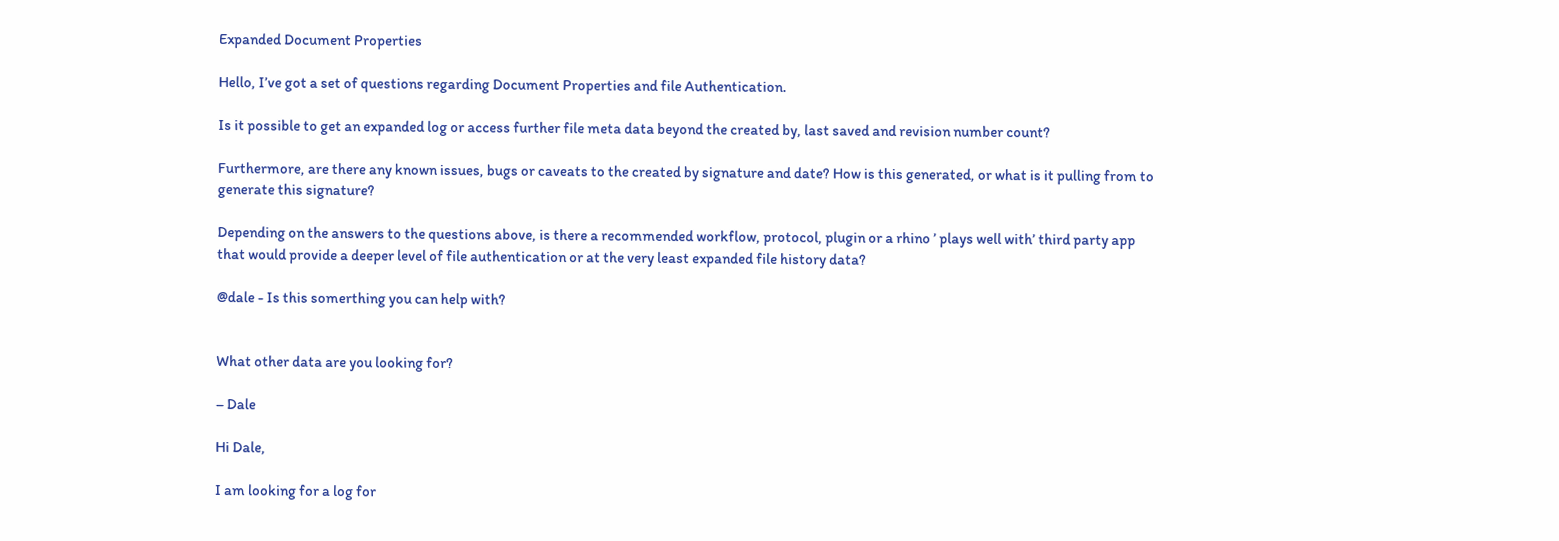Expanded Document Properties

Hello, I’ve got a set of questions regarding Document Properties and file Authentication.

Is it possible to get an expanded log or access further file meta data beyond the created by, last saved and revision number count?

Furthermore, are there any known issues, bugs or caveats to the created by signature and date? How is this generated, or what is it pulling from to generate this signature?

Depending on the answers to the questions above, is there a recommended workflow, protocol, plugin or a rhino ’ plays well with’ third party app that would provide a deeper level of file authentication or at the very least expanded file history data?

@dale - Is this somerthing you can help with?


What other data are you looking for?

– Dale

Hi Dale,

I am looking for a log for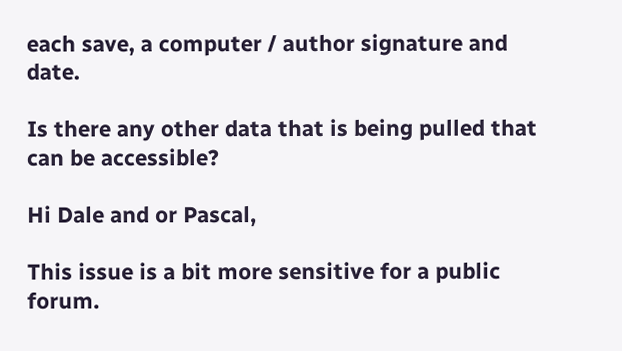each save, a computer / author signature and date.

Is there any other data that is being pulled that can be accessible?

Hi Dale and or Pascal,

This issue is a bit more sensitive for a public forum.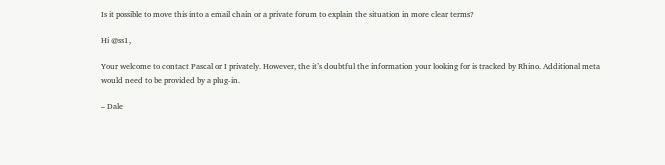Is it possible to move this into a email chain or a private forum to explain the situation in more clear terms?

Hi @ss1,

Your welcome to contact Pascal or I privately. However, the it’s doubtful the information your looking for is tracked by Rhino. Additional meta would need to be provided by a plug-in.

– Dale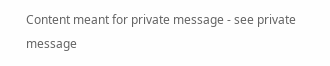Content meant for private message - see private message